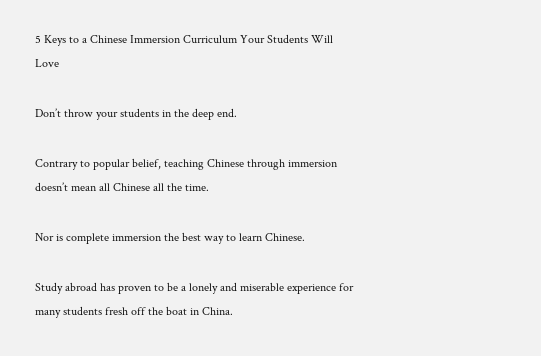5 Keys to a Chinese Immersion Curriculum Your Students Will Love

Don’t throw your students in the deep end.

Contrary to popular belief, teaching Chinese through immersion doesn’t mean all Chinese all the time.

Nor is complete immersion the best way to learn Chinese.

Study abroad has proven to be a lonely and miserable experience for many students fresh off the boat in China.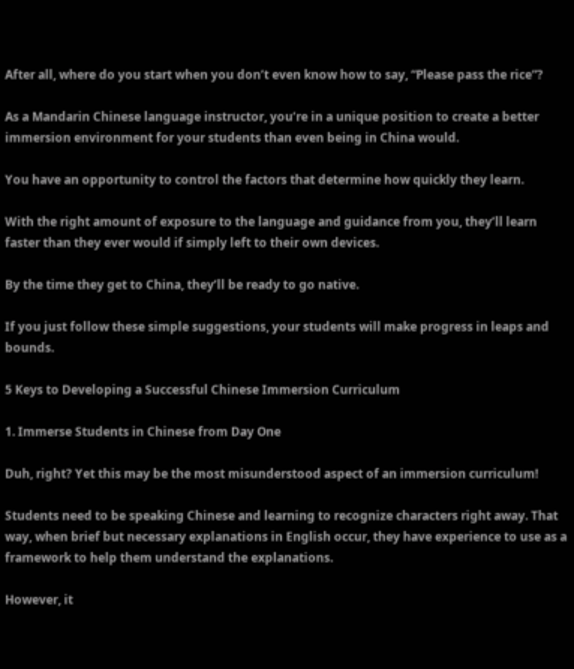After all, where do you start when you don’t even know how to say, “Please pass the rice”?

As a Mandarin Chinese language instructor, you’re in a unique position to create a better immersion environment for your students than even being in China would.

You have an opportunity to control the factors that determine how quickly they learn.

With the right amount of exposure to the language and guidance from you, they’ll learn faster than they ever would if simply left to their own devices.

By the time they get to China, they’ll be ready to go native.

If you just follow these simple suggestions, your students will make progress in leaps and bounds.

5 Keys to Developing a Successful Chinese Immersion Curriculum

1. Immerse Students in Chinese from Day One

Duh, right? Yet this may be the most misunderstood aspect of an immersion curriculum!

Students need to be speaking Chinese and learning to recognize characters right away. That way, when brief but necessary explanations in English occur, they have experience to use as a framework to help them understand the explanations.

However, it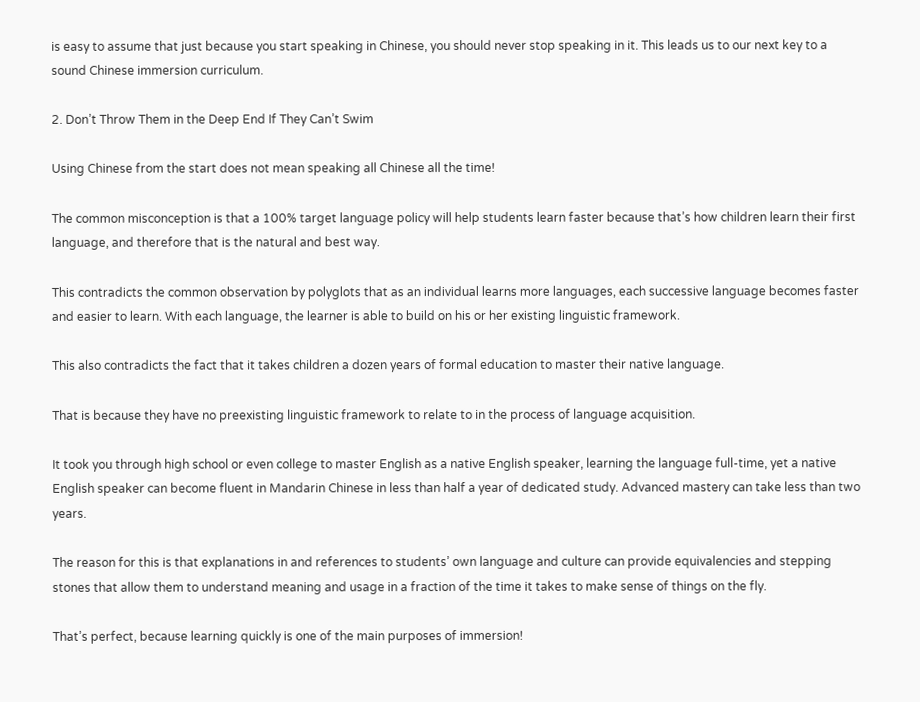is easy to assume that just because you start speaking in Chinese, you should never stop speaking in it. This leads us to our next key to a sound Chinese immersion curriculum.

2. Don’t Throw Them in the Deep End If They Can’t Swim

Using Chinese from the start does not mean speaking all Chinese all the time!

The common misconception is that a 100% target language policy will help students learn faster because that’s how children learn their first language, and therefore that is the natural and best way.

This contradicts the common observation by polyglots that as an individual learns more languages, each successive language becomes faster and easier to learn. With each language, the learner is able to build on his or her existing linguistic framework.

This also contradicts the fact that it takes children a dozen years of formal education to master their native language.

That is because they have no preexisting linguistic framework to relate to in the process of language acquisition.

It took you through high school or even college to master English as a native English speaker, learning the language full-time, yet a native English speaker can become fluent in Mandarin Chinese in less than half a year of dedicated study. Advanced mastery can take less than two years.

The reason for this is that explanations in and references to students’ own language and culture can provide equivalencies and stepping stones that allow them to understand meaning and usage in a fraction of the time it takes to make sense of things on the fly.

That’s perfect, because learning quickly is one of the main purposes of immersion!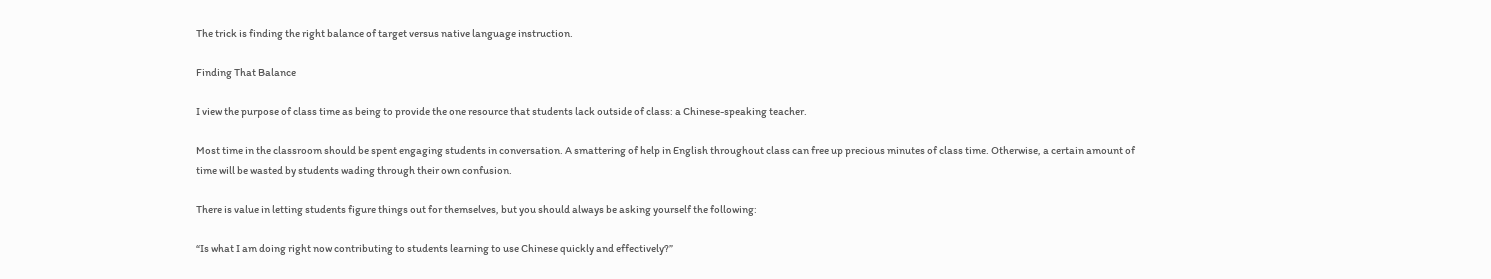The trick is finding the right balance of target versus native language instruction.

Finding That Balance

I view the purpose of class time as being to provide the one resource that students lack outside of class: a Chinese-speaking teacher.

Most time in the classroom should be spent engaging students in conversation. A smattering of help in English throughout class can free up precious minutes of class time. Otherwise, a certain amount of time will be wasted by students wading through their own confusion.

There is value in letting students figure things out for themselves, but you should always be asking yourself the following:

“Is what I am doing right now contributing to students learning to use Chinese quickly and effectively?”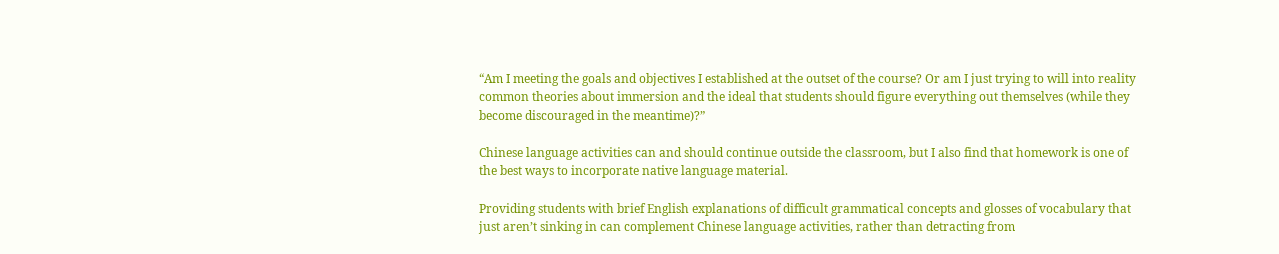“Am I meeting the goals and objectives I established at the outset of the course? Or am I just trying to will into reality common theories about immersion and the ideal that students should figure everything out themselves (while they become discouraged in the meantime)?”

Chinese language activities can and should continue outside the classroom, but I also find that homework is one of the best ways to incorporate native language material.

Providing students with brief English explanations of difficult grammatical concepts and glosses of vocabulary that just aren’t sinking in can complement Chinese language activities, rather than detracting from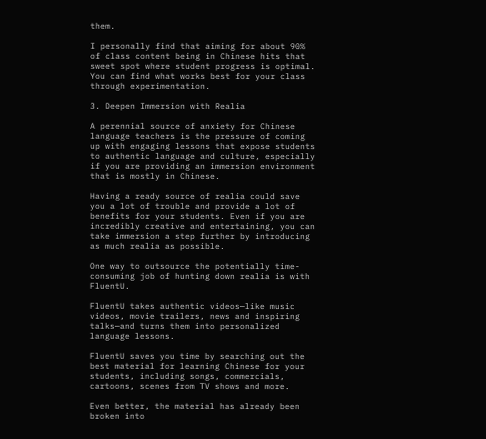them.

I personally find that aiming for about 90% of class content being in Chinese hits that sweet spot where student progress is optimal. You can find what works best for your class through experimentation.

3. Deepen Immersion with Realia

A perennial source of anxiety for Chinese language teachers is the pressure of coming up with engaging lessons that expose students to authentic language and culture, especially if you are providing an immersion environment that is mostly in Chinese.

Having a ready source of realia could save you a lot of trouble and provide a lot of benefits for your students. Even if you are incredibly creative and entertaining, you can take immersion a step further by introducing as much realia as possible.

One way to outsource the potentially time-consuming job of hunting down realia is with FluentU.

FluentU takes authentic videos—like music videos, movie trailers, news and inspiring talks—and turns them into personalized language lessons.

FluentU saves you time by searching out the best material for learning Chinese for your students, including songs, commercials, cartoons, scenes from TV shows and more.

Even better, the material has already been broken into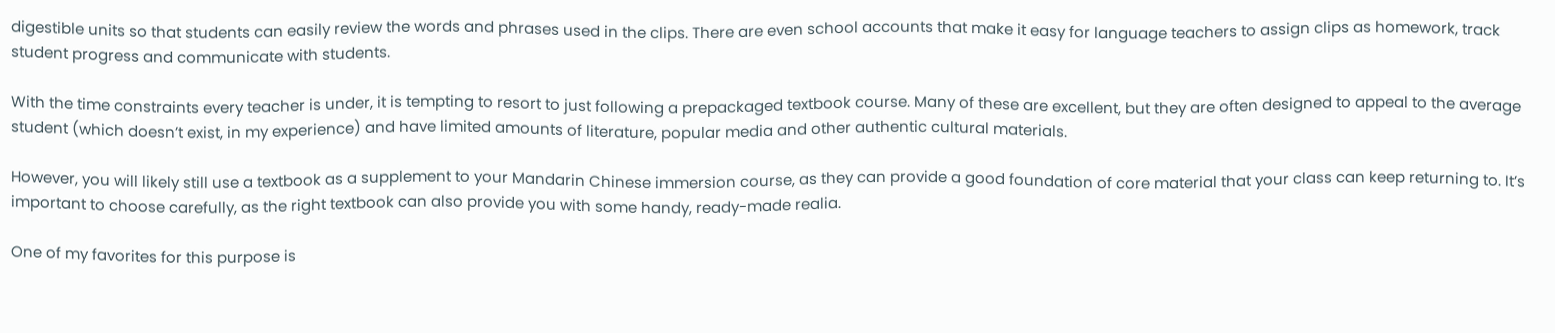digestible units so that students can easily review the words and phrases used in the clips. There are even school accounts that make it easy for language teachers to assign clips as homework, track student progress and communicate with students.

With the time constraints every teacher is under, it is tempting to resort to just following a prepackaged textbook course. Many of these are excellent, but they are often designed to appeal to the average student (which doesn’t exist, in my experience) and have limited amounts of literature, popular media and other authentic cultural materials.

However, you will likely still use a textbook as a supplement to your Mandarin Chinese immersion course, as they can provide a good foundation of core material that your class can keep returning to. It’s important to choose carefully, as the right textbook can also provide you with some handy, ready-made realia.

One of my favorites for this purpose is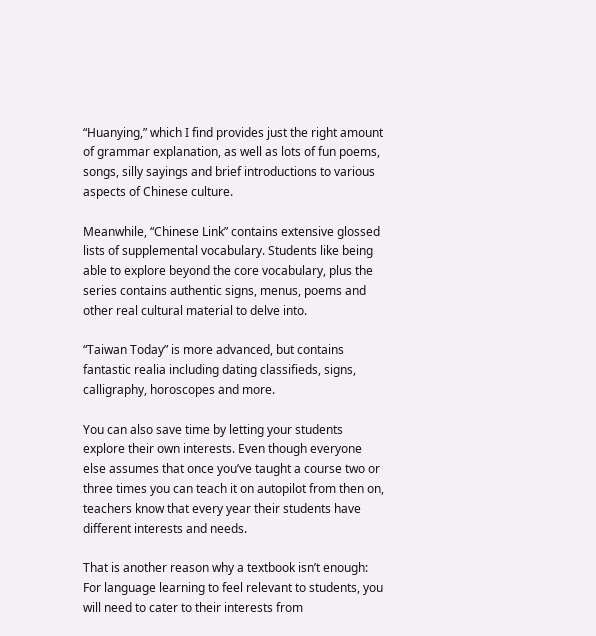“Huanying,” which I find provides just the right amount of grammar explanation, as well as lots of fun poems, songs, silly sayings and brief introductions to various aspects of Chinese culture.

Meanwhile, “Chinese Link” contains extensive glossed lists of supplemental vocabulary. Students like being able to explore beyond the core vocabulary, plus the series contains authentic signs, menus, poems and other real cultural material to delve into.

“Taiwan Today” is more advanced, but contains fantastic realia including dating classifieds, signs, calligraphy, horoscopes and more.

You can also save time by letting your students explore their own interests. Even though everyone else assumes that once you’ve taught a course two or three times you can teach it on autopilot from then on, teachers know that every year their students have different interests and needs.

That is another reason why a textbook isn’t enough: For language learning to feel relevant to students, you will need to cater to their interests from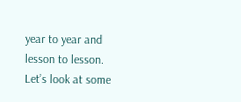year to year and lesson to lesson. Let’s look at some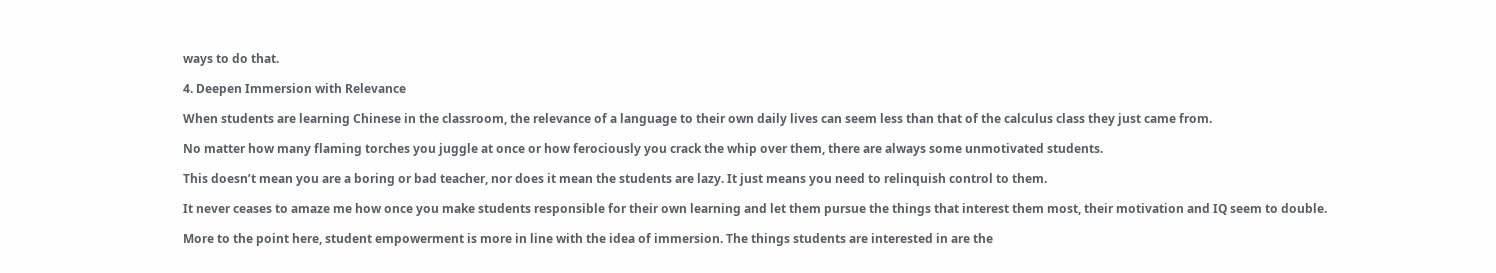ways to do that.

4. Deepen Immersion with Relevance

When students are learning Chinese in the classroom, the relevance of a language to their own daily lives can seem less than that of the calculus class they just came from.

No matter how many flaming torches you juggle at once or how ferociously you crack the whip over them, there are always some unmotivated students.

This doesn’t mean you are a boring or bad teacher, nor does it mean the students are lazy. It just means you need to relinquish control to them.

It never ceases to amaze me how once you make students responsible for their own learning and let them pursue the things that interest them most, their motivation and IQ seem to double.

More to the point here, student empowerment is more in line with the idea of immersion. The things students are interested in are the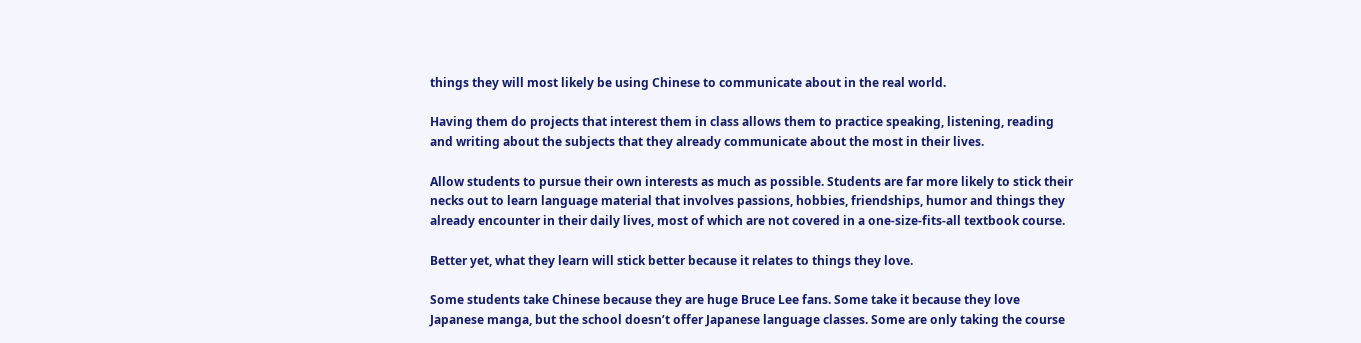things they will most likely be using Chinese to communicate about in the real world.

Having them do projects that interest them in class allows them to practice speaking, listening, reading and writing about the subjects that they already communicate about the most in their lives.

Allow students to pursue their own interests as much as possible. Students are far more likely to stick their necks out to learn language material that involves passions, hobbies, friendships, humor and things they already encounter in their daily lives, most of which are not covered in a one-size-fits-all textbook course.

Better yet, what they learn will stick better because it relates to things they love.

Some students take Chinese because they are huge Bruce Lee fans. Some take it because they love Japanese manga, but the school doesn’t offer Japanese language classes. Some are only taking the course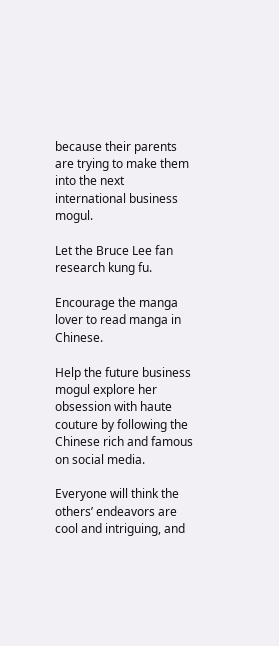because their parents are trying to make them into the next international business mogul.

Let the Bruce Lee fan research kung fu.

Encourage the manga lover to read manga in Chinese.

Help the future business mogul explore her obsession with haute couture by following the Chinese rich and famous on social media.

Everyone will think the others’ endeavors are cool and intriguing, and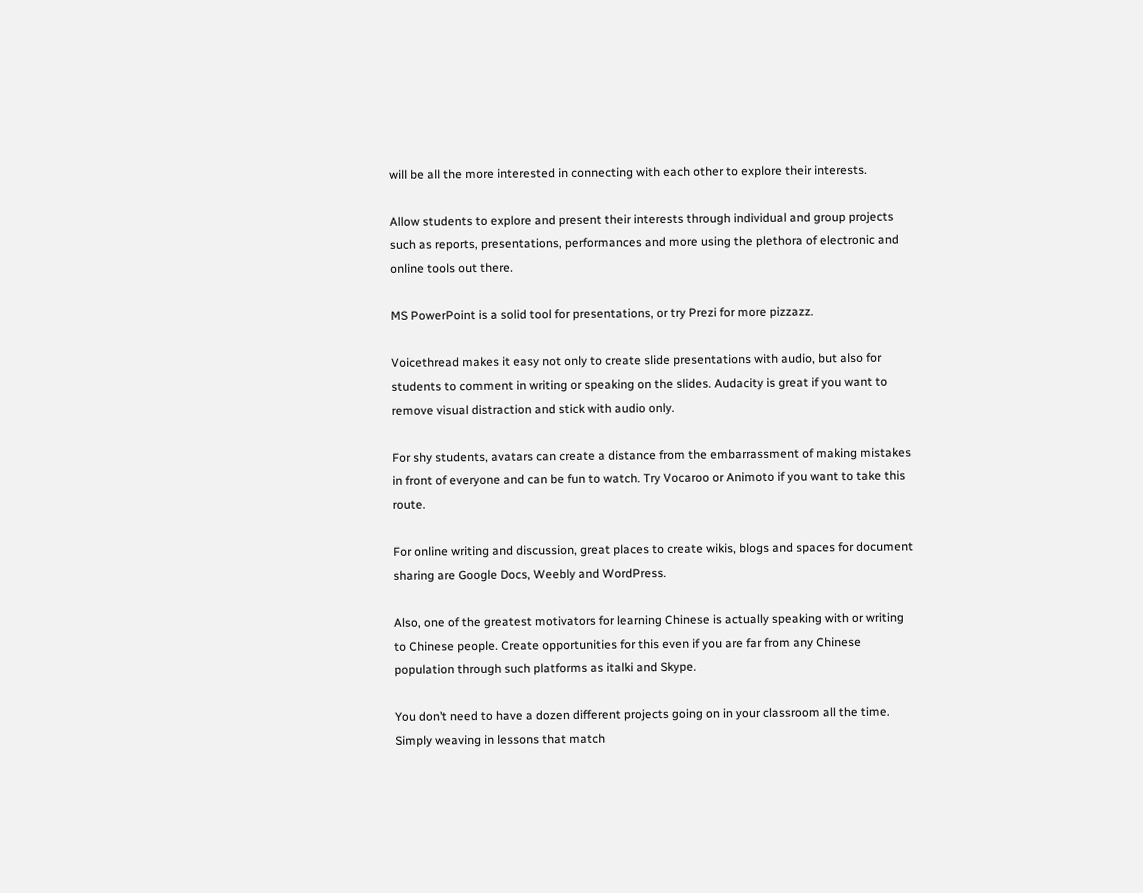will be all the more interested in connecting with each other to explore their interests.

Allow students to explore and present their interests through individual and group projects such as reports, presentations, performances and more using the plethora of electronic and online tools out there.

MS PowerPoint is a solid tool for presentations, or try Prezi for more pizzazz.

Voicethread makes it easy not only to create slide presentations with audio, but also for students to comment in writing or speaking on the slides. Audacity is great if you want to remove visual distraction and stick with audio only.

For shy students, avatars can create a distance from the embarrassment of making mistakes in front of everyone and can be fun to watch. Try Vocaroo or Animoto if you want to take this route.

For online writing and discussion, great places to create wikis, blogs and spaces for document sharing are Google Docs, Weebly and WordPress.

Also, one of the greatest motivators for learning Chinese is actually speaking with or writing to Chinese people. Create opportunities for this even if you are far from any Chinese population through such platforms as italki and Skype.

You don’t need to have a dozen different projects going on in your classroom all the time. Simply weaving in lessons that match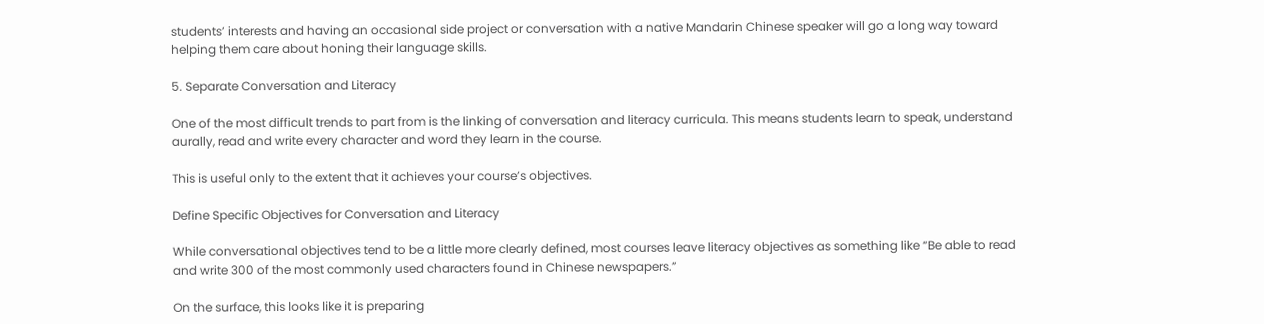students’ interests and having an occasional side project or conversation with a native Mandarin Chinese speaker will go a long way toward helping them care about honing their language skills.

5. Separate Conversation and Literacy

One of the most difficult trends to part from is the linking of conversation and literacy curricula. This means students learn to speak, understand aurally, read and write every character and word they learn in the course.

This is useful only to the extent that it achieves your course’s objectives.

Define Specific Objectives for Conversation and Literacy

While conversational objectives tend to be a little more clearly defined, most courses leave literacy objectives as something like “Be able to read and write 300 of the most commonly used characters found in Chinese newspapers.”

On the surface, this looks like it is preparing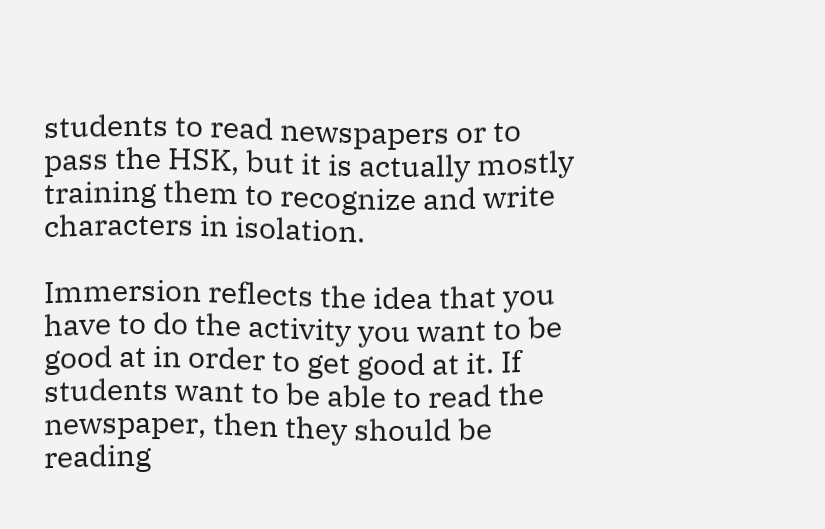students to read newspapers or to pass the HSK, but it is actually mostly training them to recognize and write characters in isolation.

Immersion reflects the idea that you have to do the activity you want to be good at in order to get good at it. If students want to be able to read the newspaper, then they should be reading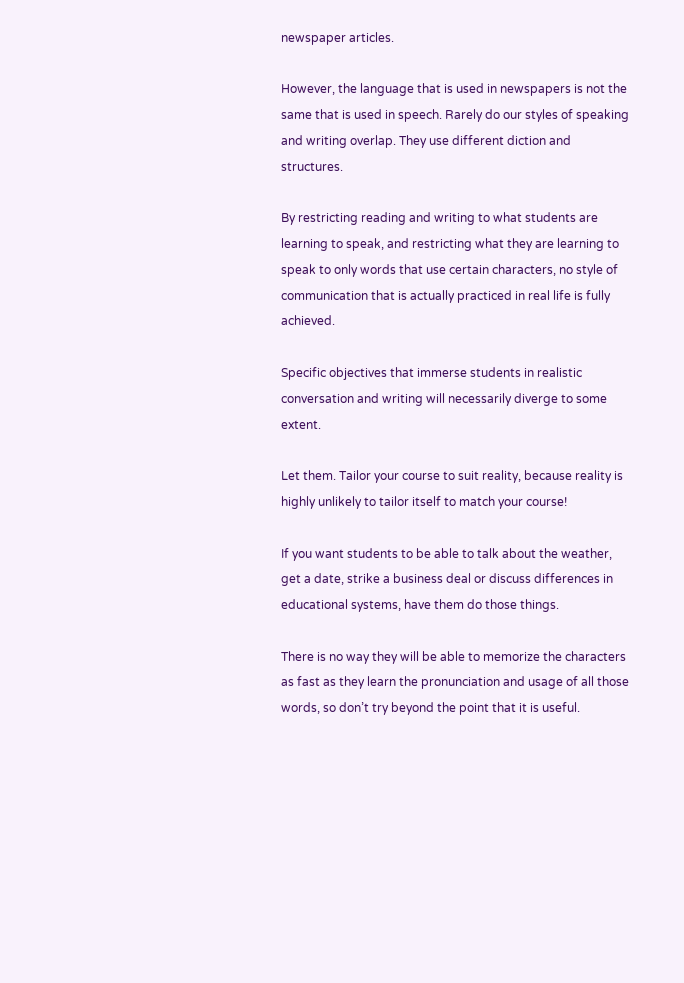newspaper articles.

However, the language that is used in newspapers is not the same that is used in speech. Rarely do our styles of speaking and writing overlap. They use different diction and structures.

By restricting reading and writing to what students are learning to speak, and restricting what they are learning to speak to only words that use certain characters, no style of communication that is actually practiced in real life is fully achieved.

Specific objectives that immerse students in realistic conversation and writing will necessarily diverge to some extent.

Let them. Tailor your course to suit reality, because reality is highly unlikely to tailor itself to match your course!

If you want students to be able to talk about the weather, get a date, strike a business deal or discuss differences in educational systems, have them do those things.

There is no way they will be able to memorize the characters as fast as they learn the pronunciation and usage of all those words, so don’t try beyond the point that it is useful.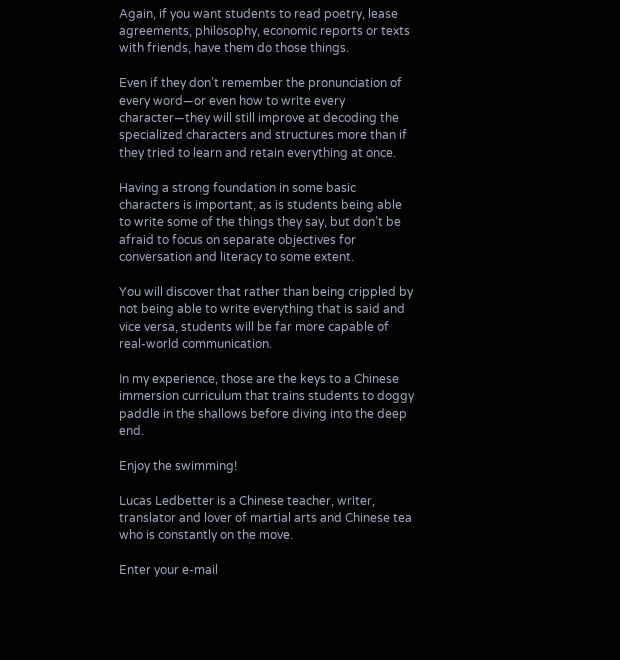Again, if you want students to read poetry, lease agreements, philosophy, economic reports or texts with friends, have them do those things.

Even if they don’t remember the pronunciation of every word—or even how to write every character—they will still improve at decoding the specialized characters and structures more than if they tried to learn and retain everything at once.

Having a strong foundation in some basic characters is important, as is students being able to write some of the things they say, but don’t be afraid to focus on separate objectives for conversation and literacy to some extent.

You will discover that rather than being crippled by not being able to write everything that is said and vice versa, students will be far more capable of real-world communication.

In my experience, those are the keys to a Chinese immersion curriculum that trains students to doggy paddle in the shallows before diving into the deep end.

Enjoy the swimming!

Lucas Ledbetter is a Chinese teacher, writer, translator and lover of martial arts and Chinese tea who is constantly on the move.

Enter your e-mail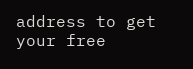address to get your free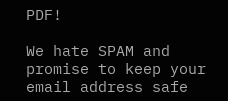PDF!

We hate SPAM and promise to keep your email address safe